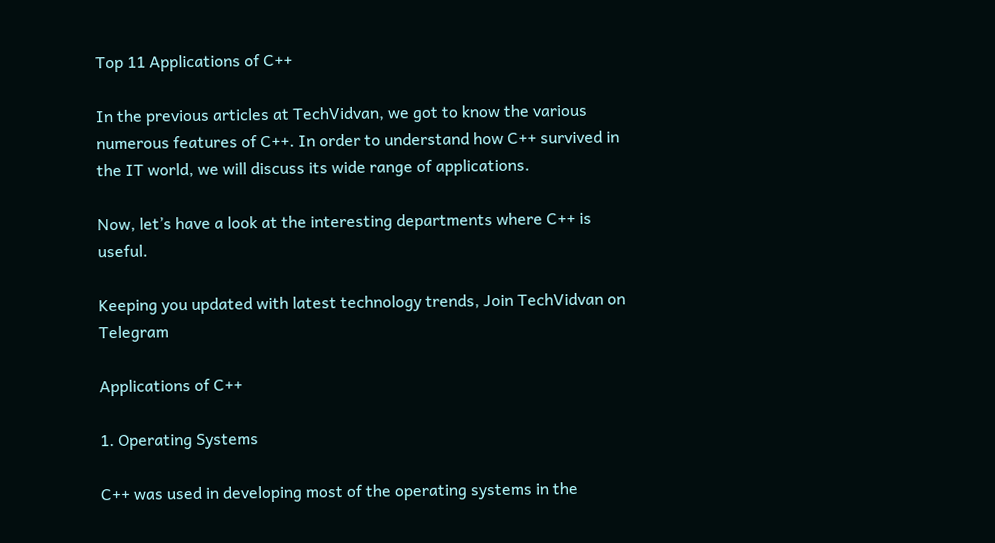Top 11 Applications of C++

In the previous articles at TechVidvan, we got to know the various numerous features of C++. In order to understand how C++ survived in the IT world, we will discuss its wide range of applications.

Now, let’s have a look at the interesting departments where C++ is useful.

Keeping you updated with latest technology trends, Join TechVidvan on Telegram

Applications of C++

1. Operating Systems

C++ was used in developing most of the operating systems in the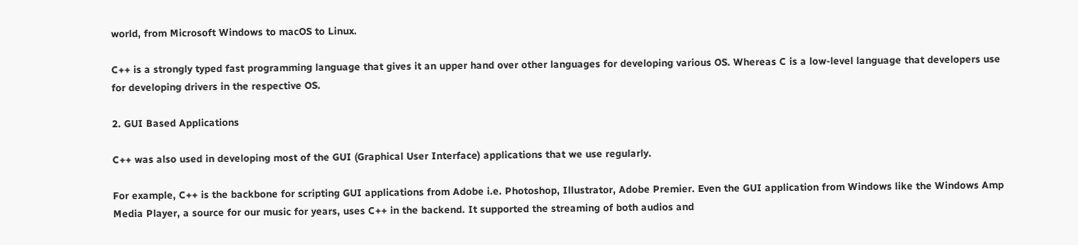world, from Microsoft Windows to macOS to Linux.

C++ is a strongly typed fast programming language that gives it an upper hand over other languages for developing various OS. Whereas C is a low-level language that developers use for developing drivers in the respective OS.

2. GUI Based Applications

C++ was also used in developing most of the GUI (Graphical User Interface) applications that we use regularly.

For example, C++ is the backbone for scripting GUI applications from Adobe i.e. Photoshop, Illustrator, Adobe Premier. Even the GUI application from Windows like the Windows Amp Media Player, a source for our music for years, uses C++ in the backend. It supported the streaming of both audios and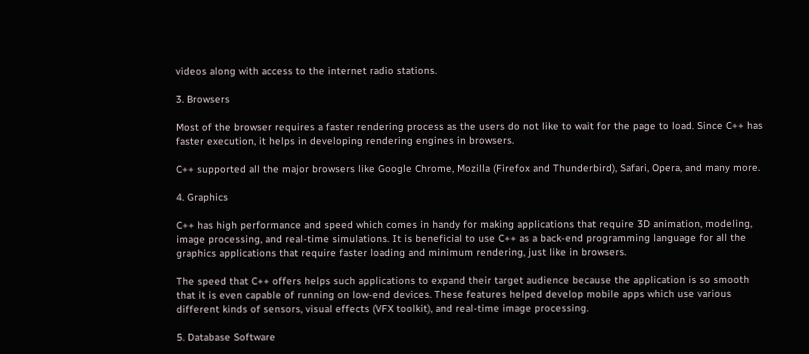videos along with access to the internet radio stations.

3. Browsers

Most of the browser requires a faster rendering process as the users do not like to wait for the page to load. Since C++ has faster execution, it helps in developing rendering engines in browsers.

C++ supported all the major browsers like Google Chrome, Mozilla (Firefox and Thunderbird), Safari, Opera, and many more.

4. Graphics

C++ has high performance and speed which comes in handy for making applications that require 3D animation, modeling, image processing, and real-time simulations. It is beneficial to use C++ as a back-end programming language for all the graphics applications that require faster loading and minimum rendering, just like in browsers.

The speed that C++ offers helps such applications to expand their target audience because the application is so smooth that it is even capable of running on low-end devices. These features helped develop mobile apps which use various different kinds of sensors, visual effects (VFX toolkit), and real-time image processing.

5. Database Software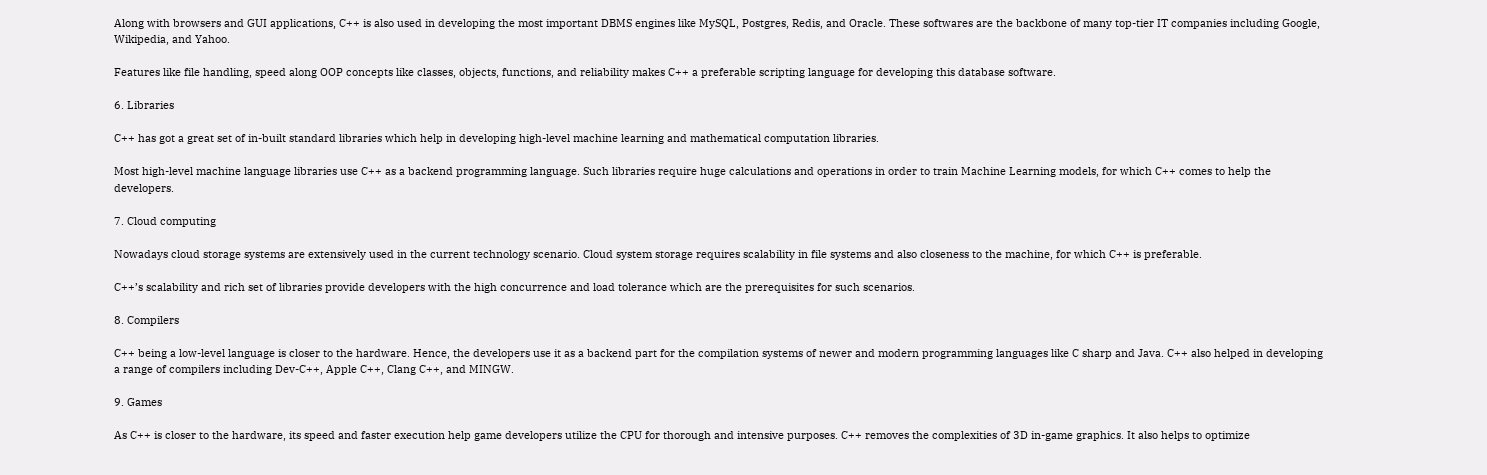Along with browsers and GUI applications, C++ is also used in developing the most important DBMS engines like MySQL, Postgres, Redis, and Oracle. These softwares are the backbone of many top-tier IT companies including Google, Wikipedia, and Yahoo.

Features like file handling, speed along OOP concepts like classes, objects, functions, and reliability makes C++ a preferable scripting language for developing this database software.

6. Libraries

C++ has got a great set of in-built standard libraries which help in developing high-level machine learning and mathematical computation libraries.

Most high-level machine language libraries use C++ as a backend programming language. Such libraries require huge calculations and operations in order to train Machine Learning models, for which C++ comes to help the developers.

7. Cloud computing

Nowadays cloud storage systems are extensively used in the current technology scenario. Cloud system storage requires scalability in file systems and also closeness to the machine, for which C++ is preferable.

C++’s scalability and rich set of libraries provide developers with the high concurrence and load tolerance which are the prerequisites for such scenarios.

8. Compilers

C++ being a low-level language is closer to the hardware. Hence, the developers use it as a backend part for the compilation systems of newer and modern programming languages like C sharp and Java. C++ also helped in developing a range of compilers including Dev-C++, Apple C++, Clang C++, and MINGW.

9. Games

As C++ is closer to the hardware, its speed and faster execution help game developers utilize the CPU for thorough and intensive purposes. C++ removes the complexities of 3D in-game graphics. It also helps to optimize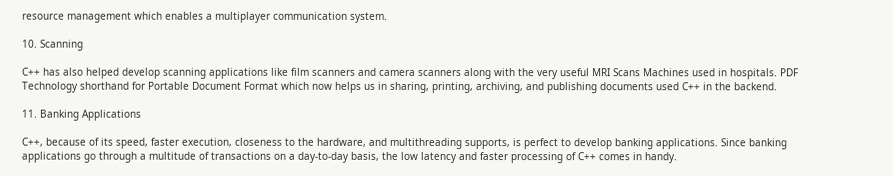resource management which enables a multiplayer communication system.

10. Scanning

C++ has also helped develop scanning applications like film scanners and camera scanners along with the very useful MRI Scans Machines used in hospitals. PDF Technology shorthand for Portable Document Format which now helps us in sharing, printing, archiving, and publishing documents used C++ in the backend.

11. Banking Applications

C++, because of its speed, faster execution, closeness to the hardware, and multithreading supports, is perfect to develop banking applications. Since banking applications go through a multitude of transactions on a day-to-day basis, the low latency and faster processing of C++ comes in handy.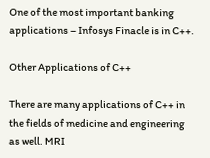One of the most important banking applications – Infosys Finacle is in C++.

Other Applications of C++

There are many applications of C++ in the fields of medicine and engineering as well. MRI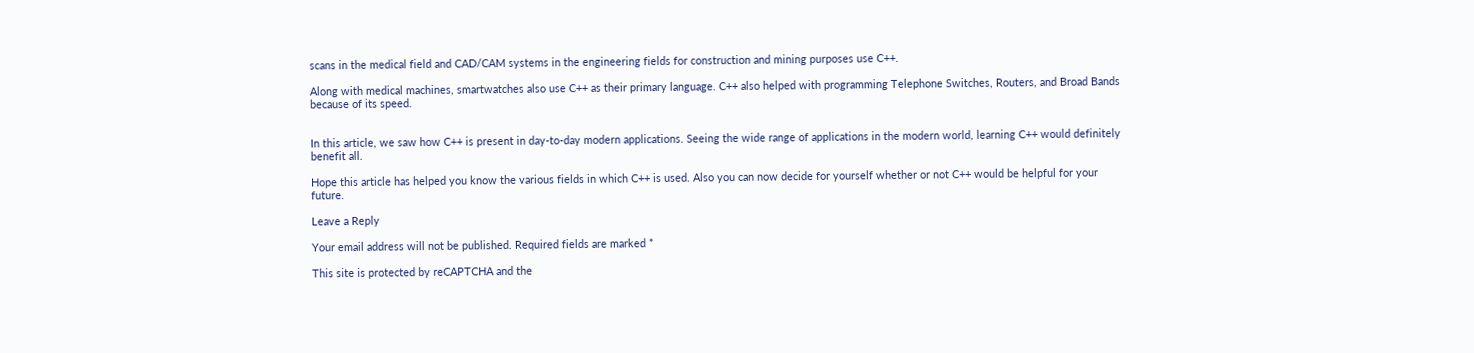scans in the medical field and CAD/CAM systems in the engineering fields for construction and mining purposes use C++.

Along with medical machines, smartwatches also use C++ as their primary language. C++ also helped with programming Telephone Switches, Routers, and Broad Bands because of its speed.


In this article, we saw how C++ is present in day-to-day modern applications. Seeing the wide range of applications in the modern world, learning C++ would definitely benefit all.

Hope this article has helped you know the various fields in which C++ is used. Also you can now decide for yourself whether or not C++ would be helpful for your future.

Leave a Reply

Your email address will not be published. Required fields are marked *

This site is protected by reCAPTCHA and the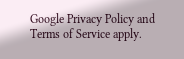Google Privacy Policy and Terms of Service apply.